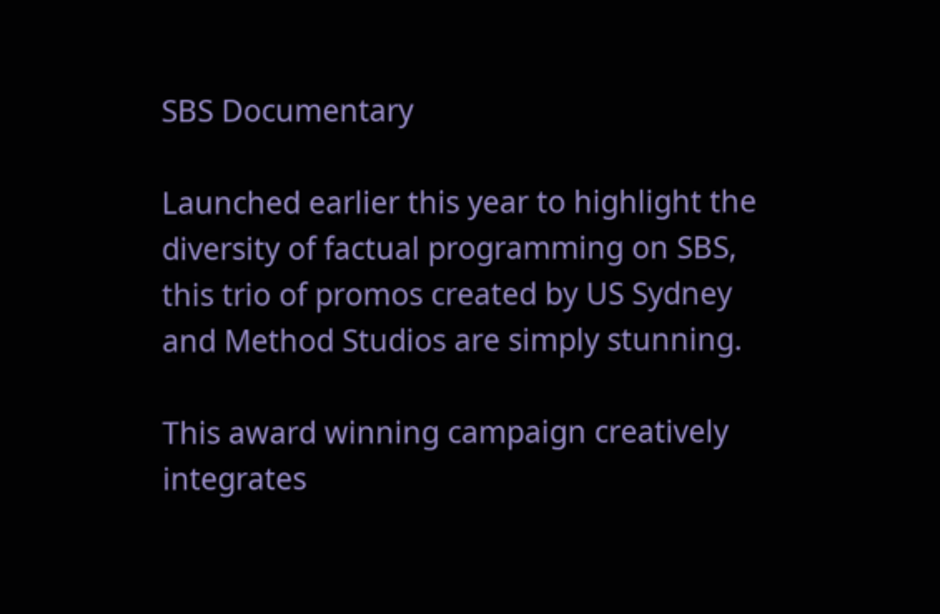SBS Documentary

Launched earlier this year to highlight the diversity of factual programming on SBS, this trio of promos created by US Sydney and Method Studios are simply stunning.

This award winning campaign creatively integrates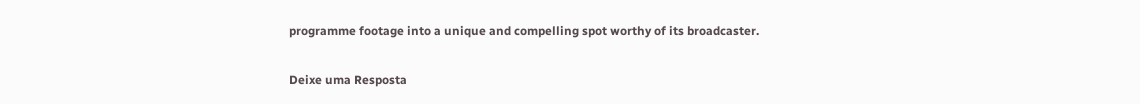programme footage into a unique and compelling spot worthy of its broadcaster.

Deixe uma Resposta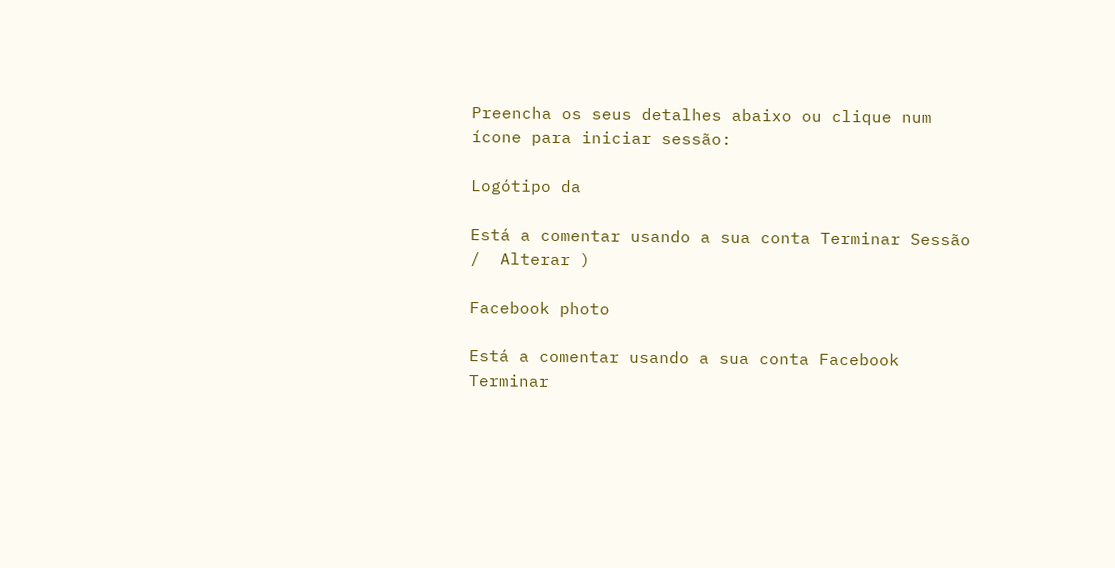Preencha os seus detalhes abaixo ou clique num ícone para iniciar sessão:

Logótipo da

Está a comentar usando a sua conta Terminar Sessão /  Alterar )

Facebook photo

Está a comentar usando a sua conta Facebook Terminar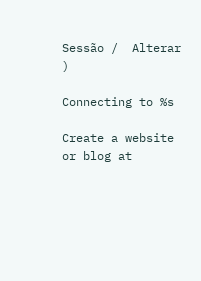Sessão /  Alterar )

Connecting to %s

Create a website or blog at